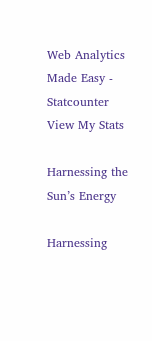Web Analytics Made Easy - Statcounter
View My Stats

Harnessing the Sun’s Energy

Harnessing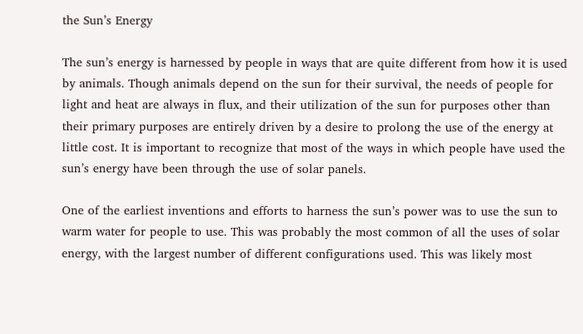the Sun’s Energy

The sun’s energy is harnessed by people in ways that are quite different from how it is used by animals. Though animals depend on the sun for their survival, the needs of people for light and heat are always in flux, and their utilization of the sun for purposes other than their primary purposes are entirely driven by a desire to prolong the use of the energy at little cost. It is important to recognize that most of the ways in which people have used the sun’s energy have been through the use of solar panels.

One of the earliest inventions and efforts to harness the sun’s power was to use the sun to warm water for people to use. This was probably the most common of all the uses of solar energy, with the largest number of different configurations used. This was likely most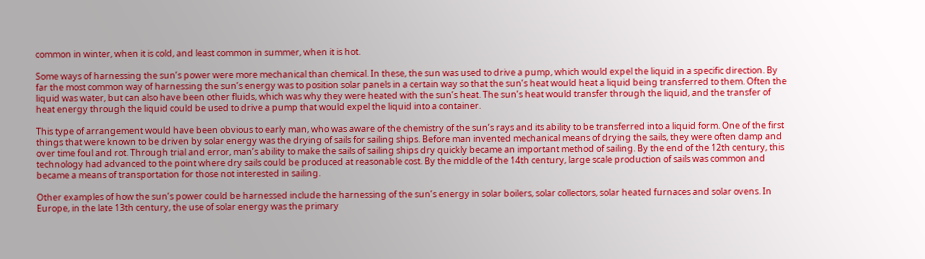common in winter, when it is cold, and least common in summer, when it is hot.

Some ways of harnessing the sun’s power were more mechanical than chemical. In these, the sun was used to drive a pump, which would expel the liquid in a specific direction. By far the most common way of harnessing the sun’s energy was to position solar panels in a certain way so that the sun’s heat would heat a liquid being transferred to them. Often the liquid was water, but can also have been other fluids, which was why they were heated with the sun’s heat. The sun’s heat would transfer through the liquid, and the transfer of heat energy through the liquid could be used to drive a pump that would expel the liquid into a container.

This type of arrangement would have been obvious to early man, who was aware of the chemistry of the sun’s rays and its ability to be transferred into a liquid form. One of the first things that were known to be driven by solar energy was the drying of sails for sailing ships. Before man invented mechanical means of drying the sails, they were often damp and over time foul and rot. Through trial and error, man’s ability to make the sails of sailing ships dry quickly became an important method of sailing. By the end of the 12th century, this technology had advanced to the point where dry sails could be produced at reasonable cost. By the middle of the 14th century, large scale production of sails was common and became a means of transportation for those not interested in sailing.

Other examples of how the sun’s power could be harnessed include the harnessing of the sun’s energy in solar boilers, solar collectors, solar heated furnaces and solar ovens. In Europe, in the late 13th century, the use of solar energy was the primary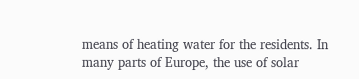means of heating water for the residents. In many parts of Europe, the use of solar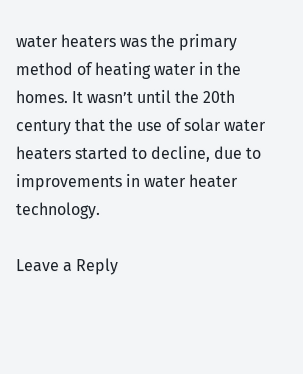water heaters was the primary method of heating water in the homes. It wasn’t until the 20th century that the use of solar water heaters started to decline, due to improvements in water heater technology.

Leave a Reply